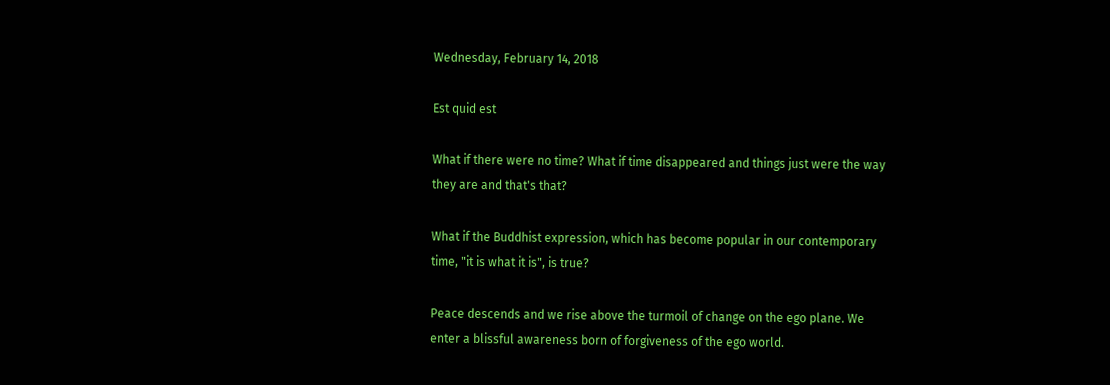Wednesday, February 14, 2018

Est quid est

What if there were no time? What if time disappeared and things just were the way they are and that's that?

What if the Buddhist expression, which has become popular in our contemporary time, "it is what it is", is true?

Peace descends and we rise above the turmoil of change on the ego plane. We enter a blissful awareness born of forgiveness of the ego world.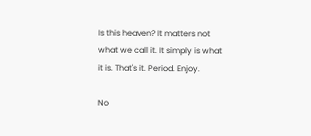Is this heaven? It matters not what we call it. It simply is what it is. That's it. Period. Enjoy.

No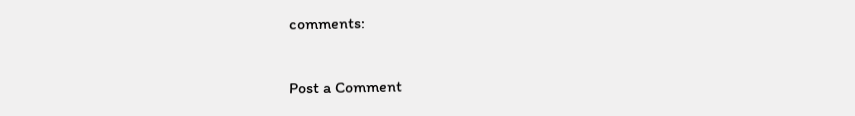comments:

Post a Comment